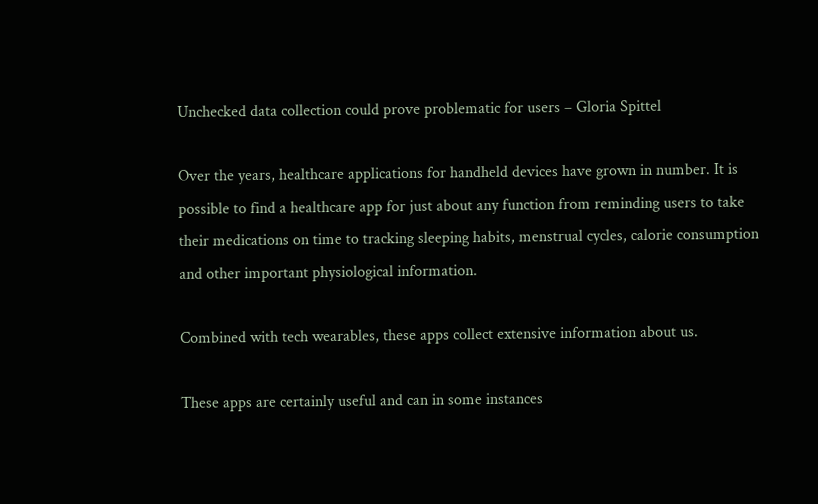Unchecked data collection could prove problematic for users – Gloria Spittel

Over the years, healthcare applications for handheld devices have grown in number. It is possible to find a healthcare app for just about any function from reminding users to take their medications on time to tracking sleeping habits, menstrual cycles, calorie consumption and other important physiological information.

Combined with tech wearables, these apps collect extensive information about us.

These apps are certainly useful and can in some instances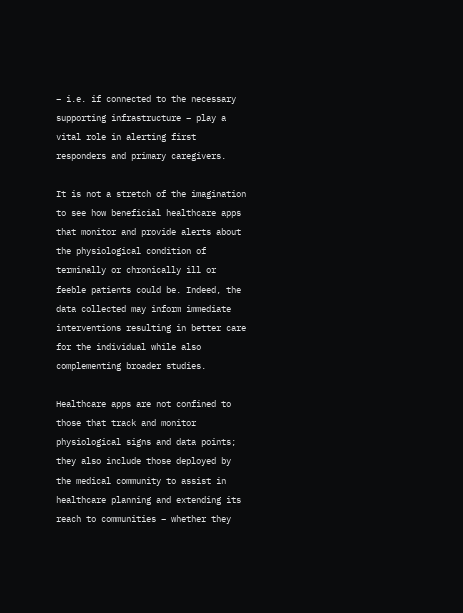– i.e. if connected to the necessary supporting infrastructure – play a vital role in alerting first responders and primary caregivers.

It is not a stretch of the imagination to see how beneficial healthcare apps that monitor and provide alerts about the physiological condition of terminally or chronically ill or feeble patients could be. Indeed, the data collected may inform immediate interventions resulting in better care for the individual while also complementing broader studies.

Healthcare apps are not confined to those that track and monitor physiological signs and data points; they also include those deployed by the medical community to assist in healthcare planning and extending its reach to communities – whether they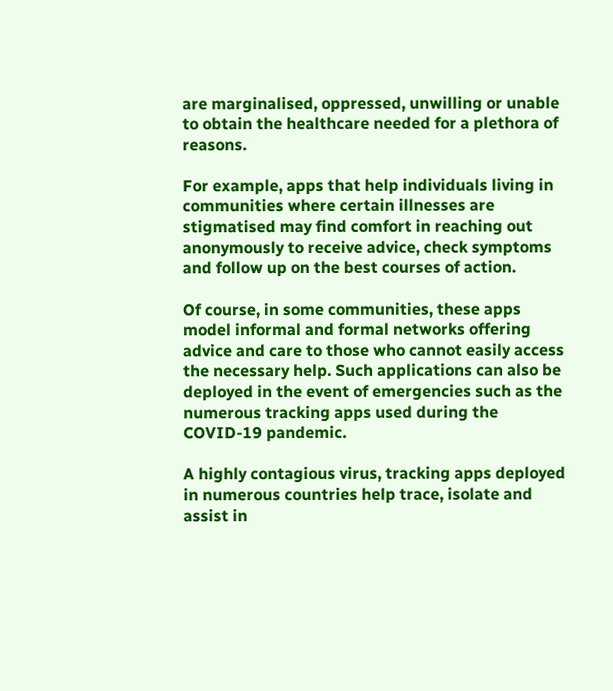are marginalised, oppressed, unwilling or unable to obtain the healthcare needed for a plethora of reasons.

For example, apps that help individuals living in communities where certain illnesses are stigmatised may find comfort in reaching out anonymously to receive advice, check symptoms and follow up on the best courses of action.

Of course, in some communities, these apps model informal and formal networks offering advice and care to those who cannot easily access the necessary help. Such applications can also be deployed in the event of emergencies such as the numerous tracking apps used during the COVID-19 pandemic.

A highly contagious virus, tracking apps deployed in numerous countries help trace, isolate and assist in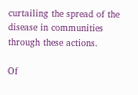curtailing the spread of the disease in communities through these actions.

Of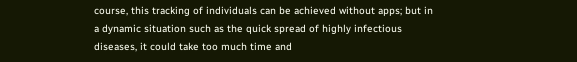course, this tracking of individuals can be achieved without apps; but in a dynamic situation such as the quick spread of highly infectious diseases, it could take too much time and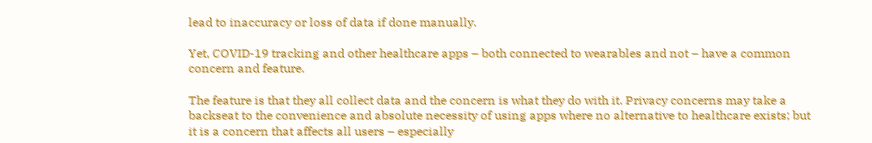lead to inaccuracy or loss of data if done manually.

Yet, COVID-19 tracking and other healthcare apps – both connected to wearables and not – have a common concern and feature.

The feature is that they all collect data and the concern is what they do with it. Privacy concerns may take a backseat to the convenience and absolute necessity of using apps where no alternative to healthcare exists; but it is a concern that affects all users – especially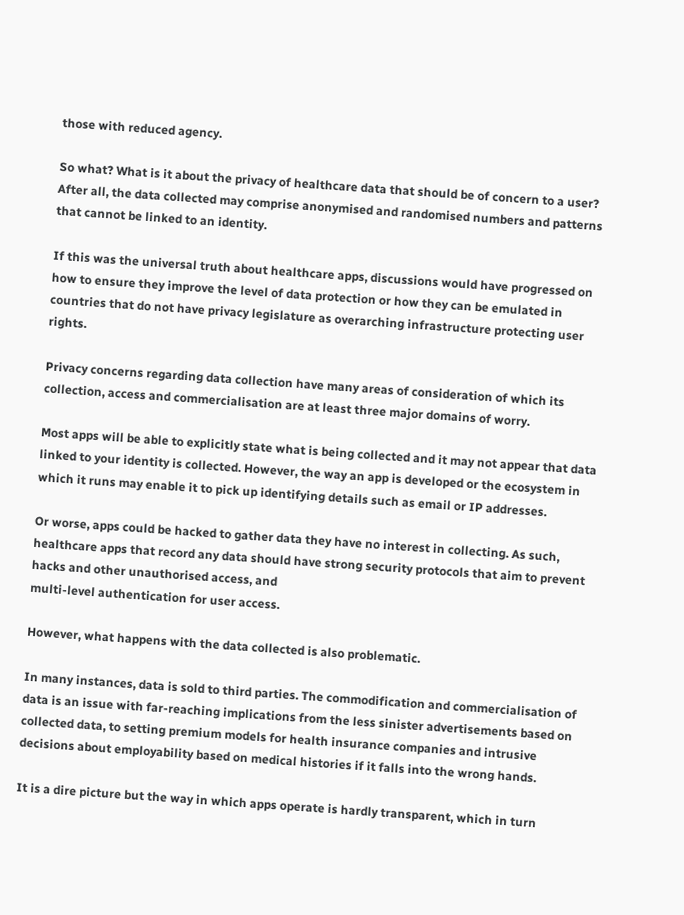those with reduced agency.

So what? What is it about the privacy of healthcare data that should be of concern to a user? After all, the data collected may comprise anonymised and randomised numbers and patterns that cannot be linked to an identity.

If this was the universal truth about healthcare apps, discussions would have progressed on how to ensure they improve the level of data protection or how they can be emulated in countries that do not have privacy legislature as overarching infrastructure protecting user rights.

Privacy concerns regarding data collection have many areas of consideration of which its collection, access and commercialisation are at least three major domains of worry.

Most apps will be able to explicitly state what is being collected and it may not appear that data linked to your identity is collected. However, the way an app is developed or the ecosystem in which it runs may enable it to pick up identifying details such as email or IP addresses.

Or worse, apps could be hacked to gather data they have no interest in collecting. As such, healthcare apps that record any data should have strong security protocols that aim to prevent hacks and other unauthorised access, and
multi-level authentication for user access.

However, what happens with the data collected is also problematic.

In many instances, data is sold to third parties. The commodification and commercialisation of data is an issue with far-reaching implications from the less sinister advertisements based on collected data, to setting premium models for health insurance companies and intrusive decisions about employability based on medical histories if it falls into the wrong hands.

It is a dire picture but the way in which apps operate is hardly transparent, which in turn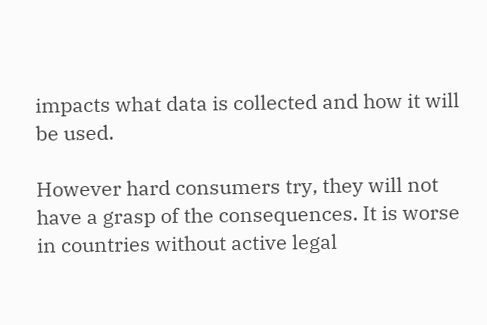impacts what data is collected and how it will be used.

However hard consumers try, they will not have a grasp of the consequences. It is worse in countries without active legal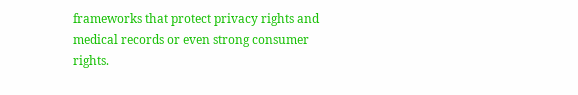frameworks that protect privacy rights and medical records or even strong consumer rights.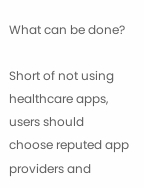What can be done?

Short of not using healthcare apps, users should choose reputed app providers and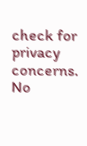check for privacy concerns. No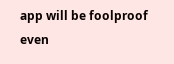app will be foolproof even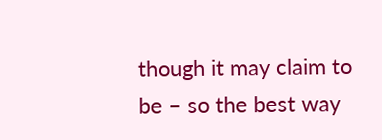though it may claim to be – so the best way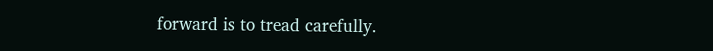forward is to tread carefully.